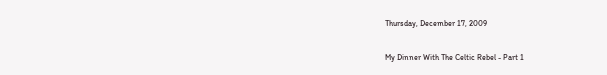Thursday, December 17, 2009

My Dinner With The Celtic Rebel - Part 1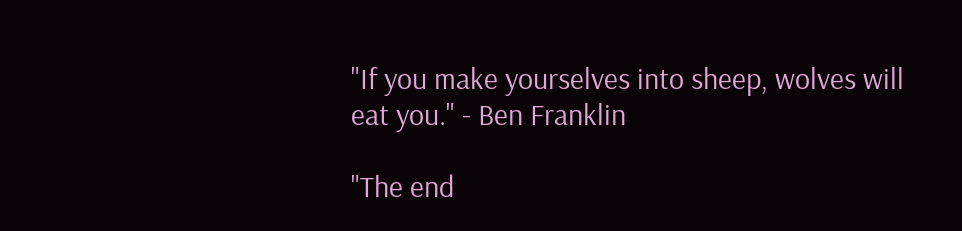"If you make yourselves into sheep, wolves will eat you." - Ben Franklin

"The end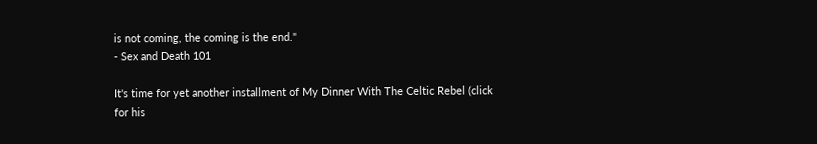is not coming, the coming is the end."
- Sex and Death 101

It's time for yet another installment of My Dinner With The Celtic Rebel (click for his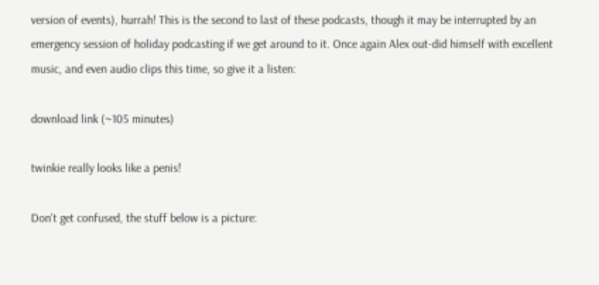version of events), hurrah! This is the second to last of these podcasts, though it may be interrupted by an emergency session of holiday podcasting if we get around to it. Once again Alex out-did himself with excellent music, and even audio clips this time, so give it a listen:

download link (~105 minutes)

twinkie really looks like a penis!

Don't get confused, the stuff below is a picture: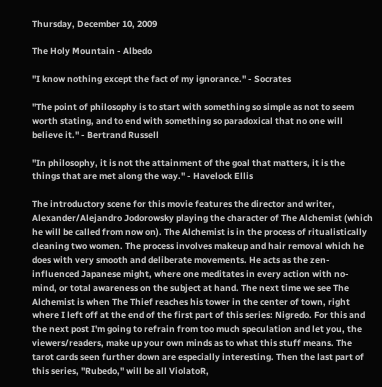Thursday, December 10, 2009

The Holy Mountain - Albedo

"I know nothing except the fact of my ignorance." - Socrates

"The point of philosophy is to start with something so simple as not to seem worth stating, and to end with something so paradoxical that no one will believe it." - Bertrand Russell

"In philosophy, it is not the attainment of the goal that matters, it is the things that are met along the way." - Havelock Ellis

The introductory scene for this movie features the director and writer, Alexander/Alejandro Jodorowsky playing the character of The Alchemist (which he will be called from now on). The Alchemist is in the process of ritualistically cleaning two women. The process involves makeup and hair removal which he does with very smooth and deliberate movements. He acts as the zen-influenced Japanese might, where one meditates in every action with no-mind, or total awareness on the subject at hand. The next time we see The Alchemist is when The Thief reaches his tower in the center of town, right where I left off at the end of the first part of this series: Nigredo. For this and the next post I'm going to refrain from too much speculation and let you, the viewers/readers, make up your own minds as to what this stuff means. The tarot cards seen further down are especially interesting. Then the last part of this series, "Rubedo," will be all ViolatoR,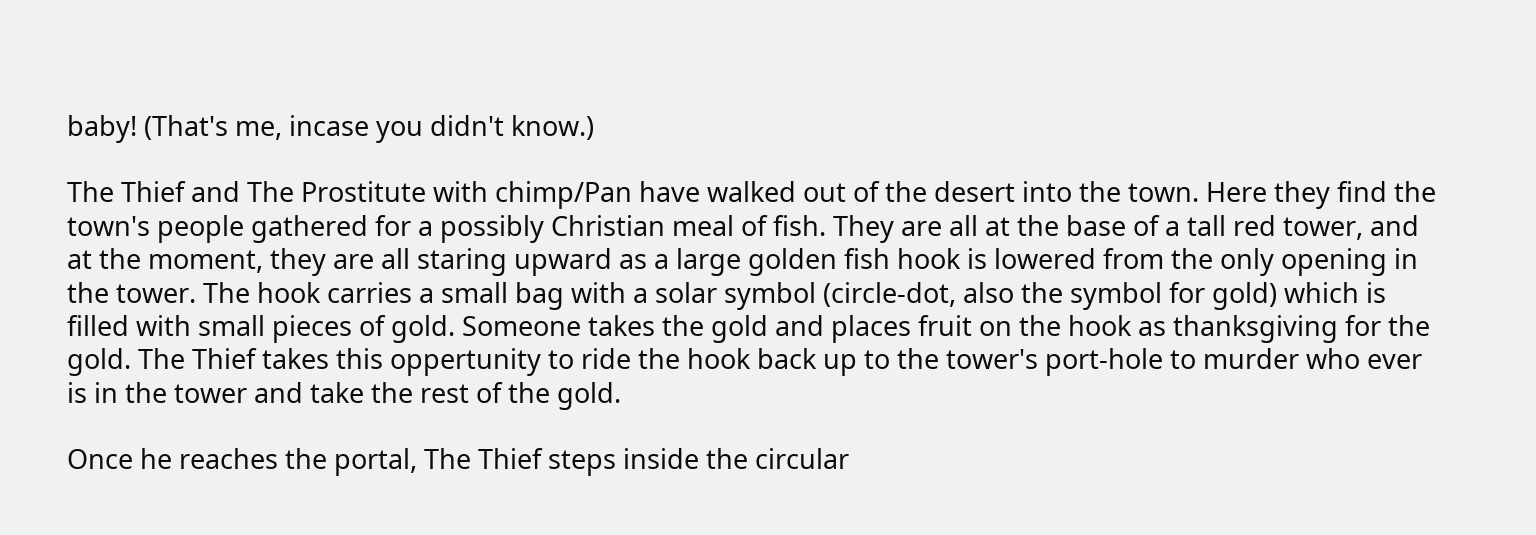baby! (That's me, incase you didn't know.)

The Thief and The Prostitute with chimp/Pan have walked out of the desert into the town. Here they find the town's people gathered for a possibly Christian meal of fish. They are all at the base of a tall red tower, and at the moment, they are all staring upward as a large golden fish hook is lowered from the only opening in the tower. The hook carries a small bag with a solar symbol (circle-dot, also the symbol for gold) which is filled with small pieces of gold. Someone takes the gold and places fruit on the hook as thanksgiving for the gold. The Thief takes this oppertunity to ride the hook back up to the tower's port-hole to murder who ever is in the tower and take the rest of the gold.

Once he reaches the portal, The Thief steps inside the circular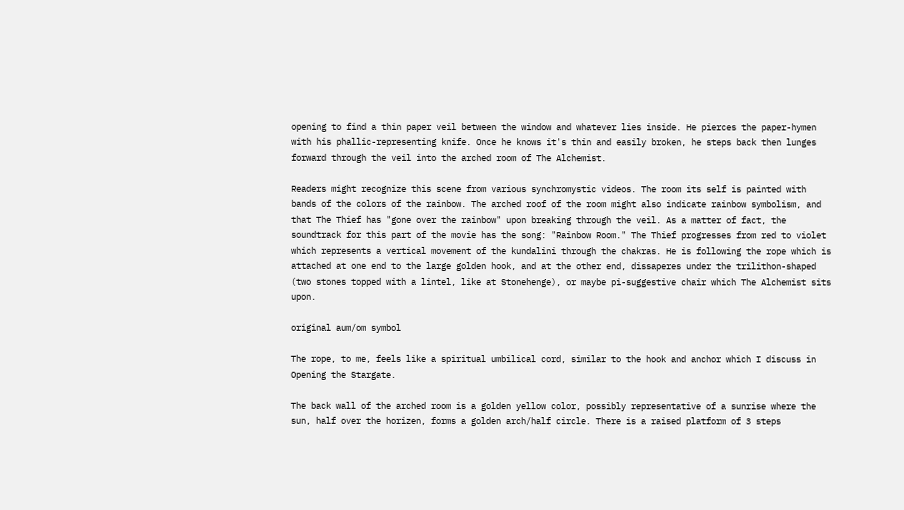opening to find a thin paper veil between the window and whatever lies inside. He pierces the paper-hymen with his phallic-representing knife. Once he knows it's thin and easily broken, he steps back then lunges forward through the veil into the arched room of The Alchemist.

Readers might recognize this scene from various synchromystic videos. The room its self is painted with bands of the colors of the rainbow. The arched roof of the room might also indicate rainbow symbolism, and that The Thief has "gone over the rainbow" upon breaking through the veil. As a matter of fact, the soundtrack for this part of the movie has the song: "Rainbow Room." The Thief progresses from red to violet which represents a vertical movement of the kundalini through the chakras. He is following the rope which is attached at one end to the large golden hook, and at the other end, dissaperes under the trilithon-shaped (two stones topped with a lintel, like at Stonehenge), or maybe pi-suggestive chair which The Alchemist sits upon.

original aum/om symbol

The rope, to me, feels like a spiritual umbilical cord, similar to the hook and anchor which I discuss in Opening the Stargate.

The back wall of the arched room is a golden yellow color, possibly representative of a sunrise where the sun, half over the horizen, forms a golden arch/half circle. There is a raised platform of 3 steps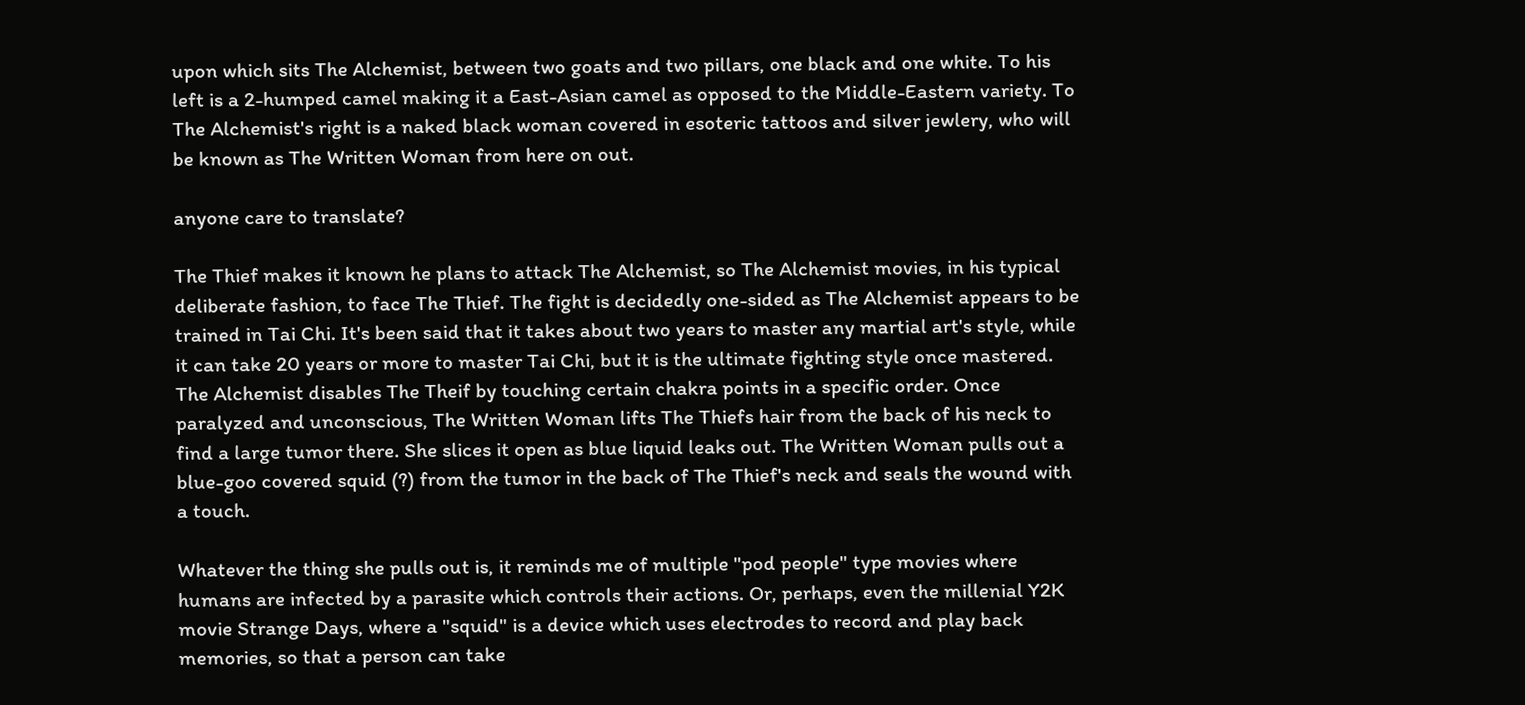upon which sits The Alchemist, between two goats and two pillars, one black and one white. To his left is a 2-humped camel making it a East-Asian camel as opposed to the Middle-Eastern variety. To The Alchemist's right is a naked black woman covered in esoteric tattoos and silver jewlery, who will be known as The Written Woman from here on out.

anyone care to translate?

The Thief makes it known he plans to attack The Alchemist, so The Alchemist movies, in his typical deliberate fashion, to face The Thief. The fight is decidedly one-sided as The Alchemist appears to be trained in Tai Chi. It's been said that it takes about two years to master any martial art's style, while it can take 20 years or more to master Tai Chi, but it is the ultimate fighting style once mastered. The Alchemist disables The Theif by touching certain chakra points in a specific order. Once paralyzed and unconscious, The Written Woman lifts The Thiefs hair from the back of his neck to find a large tumor there. She slices it open as blue liquid leaks out. The Written Woman pulls out a blue-goo covered squid (?) from the tumor in the back of The Thief's neck and seals the wound with a touch.

Whatever the thing she pulls out is, it reminds me of multiple "pod people" type movies where humans are infected by a parasite which controls their actions. Or, perhaps, even the millenial Y2K movie Strange Days, where a "squid" is a device which uses electrodes to record and play back memories, so that a person can take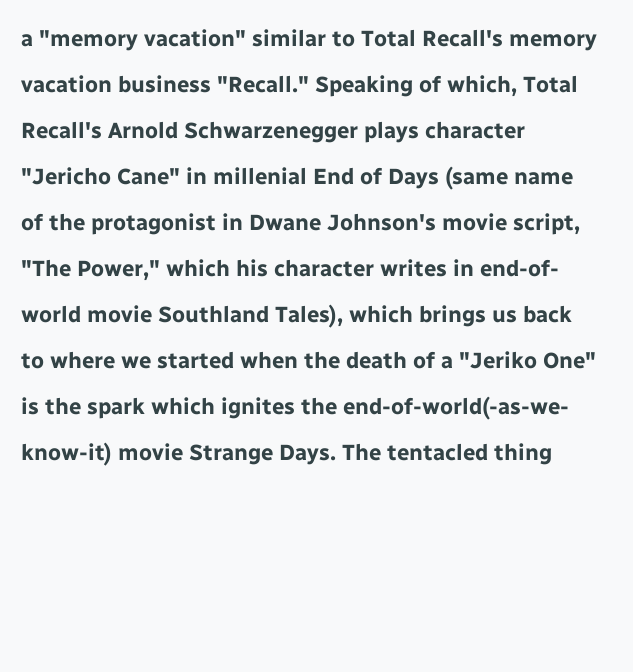a "memory vacation" similar to Total Recall's memory vacation business "Recall." Speaking of which, Total Recall's Arnold Schwarzenegger plays character "Jericho Cane" in millenial End of Days (same name of the protagonist in Dwane Johnson's movie script, "The Power," which his character writes in end-of-world movie Southland Tales), which brings us back to where we started when the death of a "Jeriko One" is the spark which ignites the end-of-world(-as-we-know-it) movie Strange Days. The tentacled thing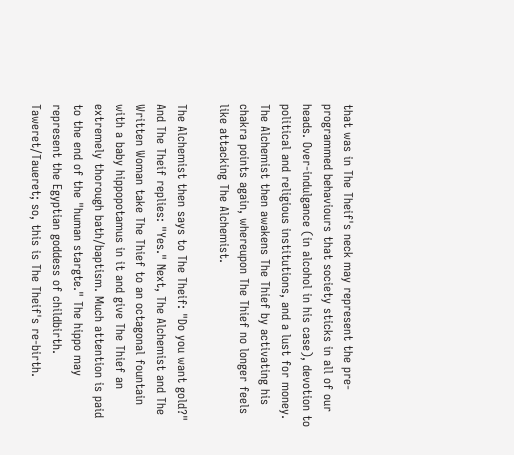that was in The Theif's neck may represent the pre-programmed behaviours that society sticks in all of our heads. Over-indulgance (in alcohol in his case), devotion to political and religious institutions, and a lust for money. The Alchemist then awakens The Thief by activating his chakra points again, whereupon The Thief no longer feels like attacking The Alchemist.

The Alchemist then says to The Theif: "Do you want gold?" And The Theif replies: "Yes." Next, The Alchemist and The Written Woman take The Thief to an octagonal fountain with a baby hippopotamus in it and give The Thief an extremely thorough bath/baptism. Much attention is paid to the end of the "human stargte." The hippo may represent the Egyptian goddess of childbirth. Taweret/Taueret; so, this is The Theif's re-birth.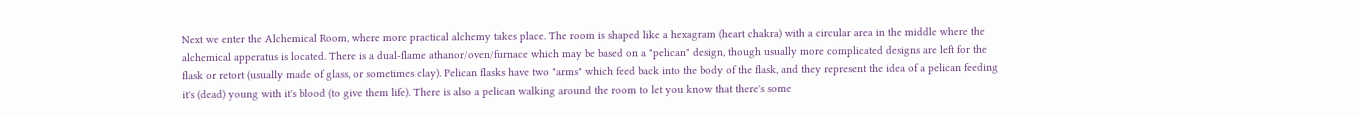Next we enter the Alchemical Room, where more practical alchemy takes place. The room is shaped like a hexagram (heart chakra) with a circular area in the middle where the alchemical apperatus is located. There is a dual-flame athanor/oven/furnace which may be based on a "pelican" design, though usually more complicated designs are left for the flask or retort (usually made of glass, or sometimes clay). Pelican flasks have two "arms" which feed back into the body of the flask, and they represent the idea of a pelican feeding it's (dead) young with it's blood (to give them life). There is also a pelican walking around the room to let you know that there's some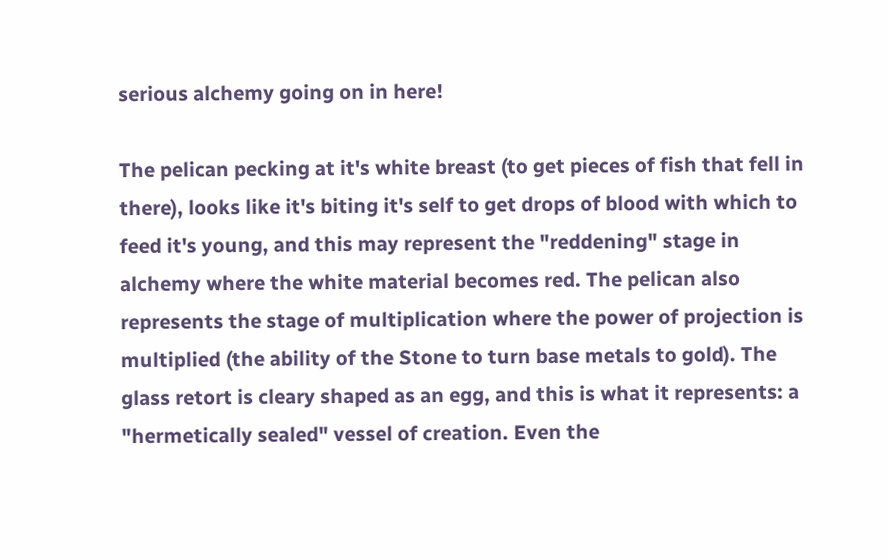serious alchemy going on in here!

The pelican pecking at it's white breast (to get pieces of fish that fell in there), looks like it's biting it's self to get drops of blood with which to feed it's young, and this may represent the "reddening" stage in alchemy where the white material becomes red. The pelican also represents the stage of multiplication where the power of projection is multiplied (the ability of the Stone to turn base metals to gold). The glass retort is cleary shaped as an egg, and this is what it represents: a "hermetically sealed" vessel of creation. Even the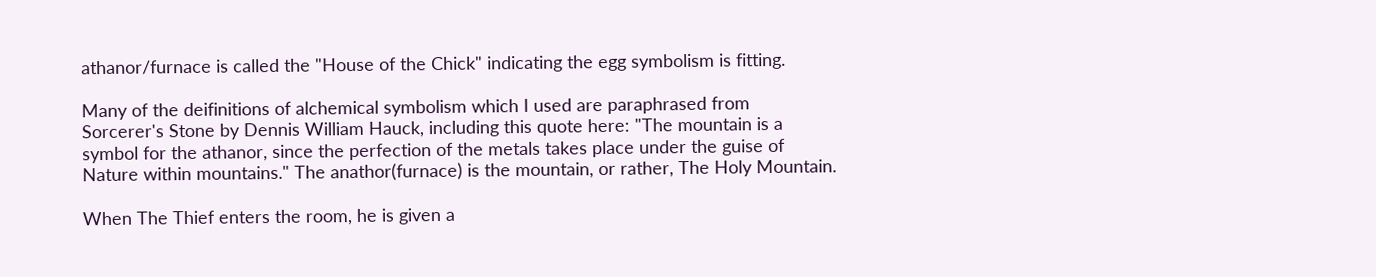athanor/furnace is called the "House of the Chick" indicating the egg symbolism is fitting.

Many of the deifinitions of alchemical symbolism which I used are paraphrased from Sorcerer's Stone by Dennis William Hauck, including this quote here: "The mountain is a symbol for the athanor, since the perfection of the metals takes place under the guise of Nature within mountains." The anathor(furnace) is the mountain, or rather, The Holy Mountain.

When The Thief enters the room, he is given a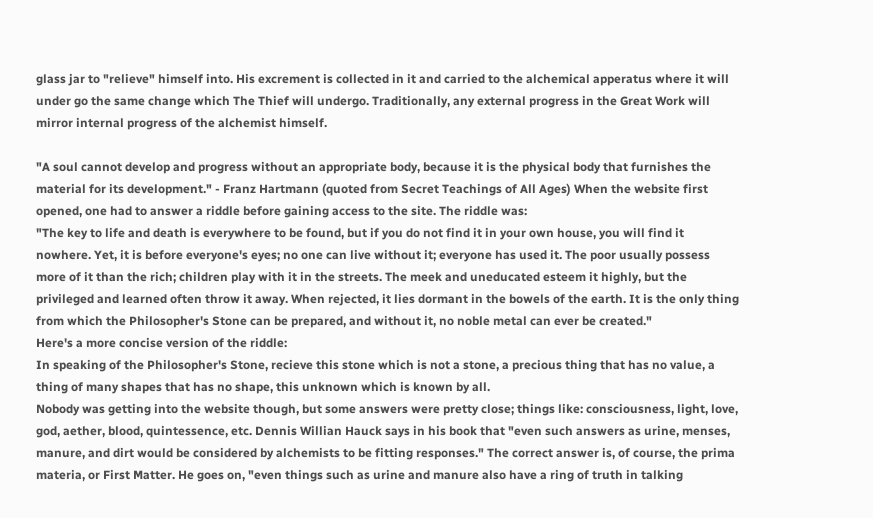glass jar to "relieve" himself into. His excrement is collected in it and carried to the alchemical apperatus where it will under go the same change which The Thief will undergo. Traditionally, any external progress in the Great Work will mirror internal progress of the alchemist himself.

"A soul cannot develop and progress without an appropriate body, because it is the physical body that furnishes the material for its development." - Franz Hartmann (quoted from Secret Teachings of All Ages) When the website first opened, one had to answer a riddle before gaining access to the site. The riddle was:
"The key to life and death is everywhere to be found, but if you do not find it in your own house, you will find it nowhere. Yet, it is before everyone's eyes; no one can live without it; everyone has used it. The poor usually possess more of it than the rich; children play with it in the streets. The meek and uneducated esteem it highly, but the privileged and learned often throw it away. When rejected, it lies dormant in the bowels of the earth. It is the only thing from which the Philosopher's Stone can be prepared, and without it, no noble metal can ever be created."
Here's a more concise version of the riddle:
In speaking of the Philosopher's Stone, recieve this stone which is not a stone, a precious thing that has no value, a thing of many shapes that has no shape, this unknown which is known by all.
Nobody was getting into the website though, but some answers were pretty close; things like: consciousness, light, love, god, aether, blood, quintessence, etc. Dennis Willian Hauck says in his book that "even such answers as urine, menses, manure, and dirt would be considered by alchemists to be fitting responses." The correct answer is, of course, the prima materia, or First Matter. He goes on, "even things such as urine and manure also have a ring of truth in talking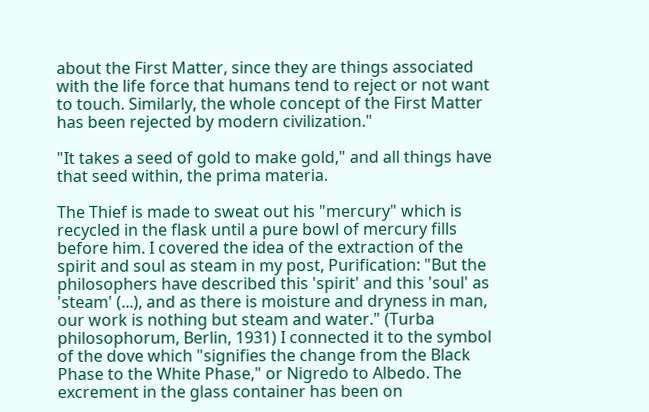about the First Matter, since they are things associated with the life force that humans tend to reject or not want to touch. Similarly, the whole concept of the First Matter has been rejected by modern civilization."

"It takes a seed of gold to make gold," and all things have that seed within, the prima materia.

The Thief is made to sweat out his "mercury" which is recycled in the flask until a pure bowl of mercury fills before him. I covered the idea of the extraction of the spirit and soul as steam in my post, Purification: "But the philosophers have described this 'spirit' and this 'soul' as 'steam' (...), and as there is moisture and dryness in man, our work is nothing but steam and water." (Turba philosophorum, Berlin, 1931) I connected it to the symbol of the dove which "signifies the change from the Black Phase to the White Phase," or Nigredo to Albedo. The excrement in the glass container has been on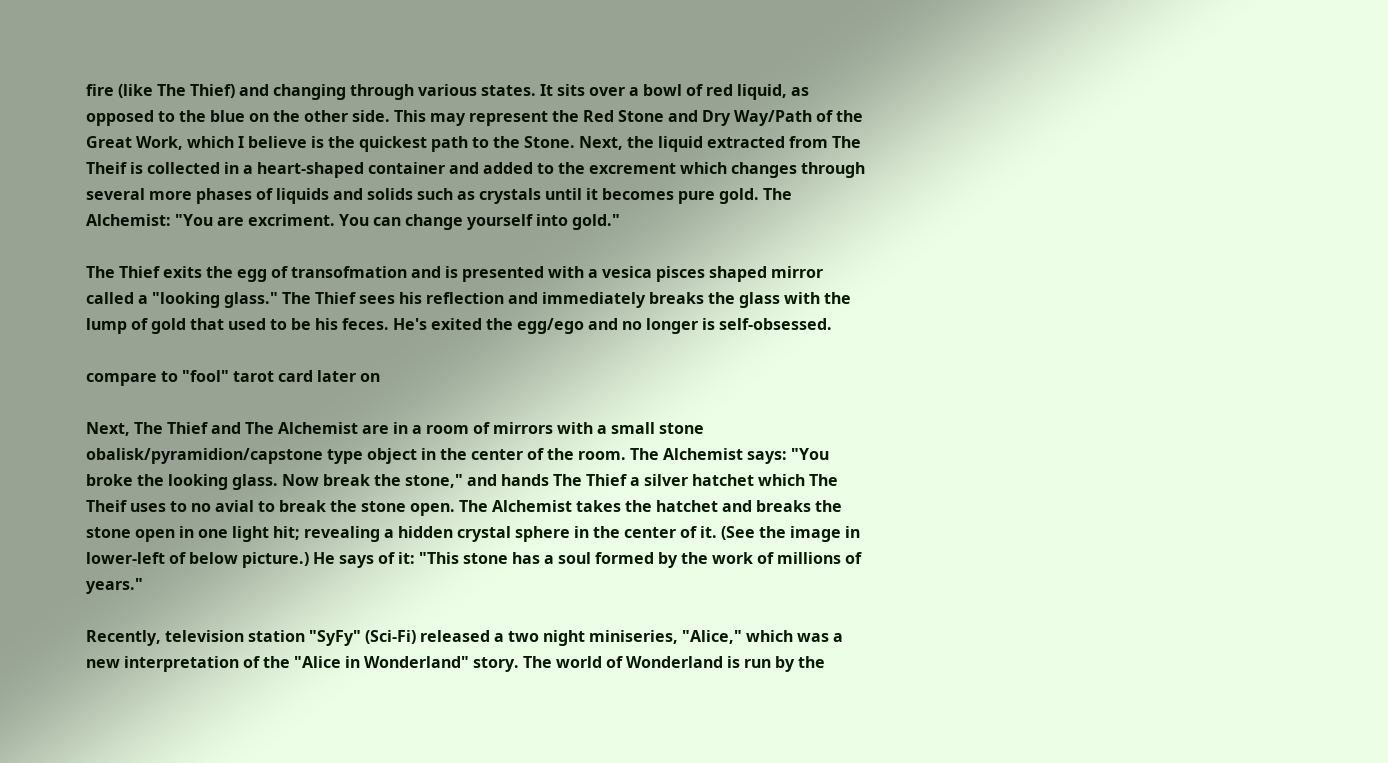fire (like The Thief) and changing through various states. It sits over a bowl of red liquid, as opposed to the blue on the other side. This may represent the Red Stone and Dry Way/Path of the Great Work, which I believe is the quickest path to the Stone. Next, the liquid extracted from The Theif is collected in a heart-shaped container and added to the excrement which changes through several more phases of liquids and solids such as crystals until it becomes pure gold. The Alchemist: "You are excriment. You can change yourself into gold."

The Thief exits the egg of transofmation and is presented with a vesica pisces shaped mirror called a "looking glass." The Thief sees his reflection and immediately breaks the glass with the lump of gold that used to be his feces. He's exited the egg/ego and no longer is self-obsessed.

compare to "fool" tarot card later on

Next, The Thief and The Alchemist are in a room of mirrors with a small stone obalisk/pyramidion/capstone type object in the center of the room. The Alchemist says: "You broke the looking glass. Now break the stone," and hands The Thief a silver hatchet which The Theif uses to no avial to break the stone open. The Alchemist takes the hatchet and breaks the stone open in one light hit; revealing a hidden crystal sphere in the center of it. (See the image in lower-left of below picture.) He says of it: "This stone has a soul formed by the work of millions of years."

Recently, television station "SyFy" (Sci-Fi) released a two night miniseries, "Alice," which was a new interpretation of the "Alice in Wonderland" story. The world of Wonderland is run by the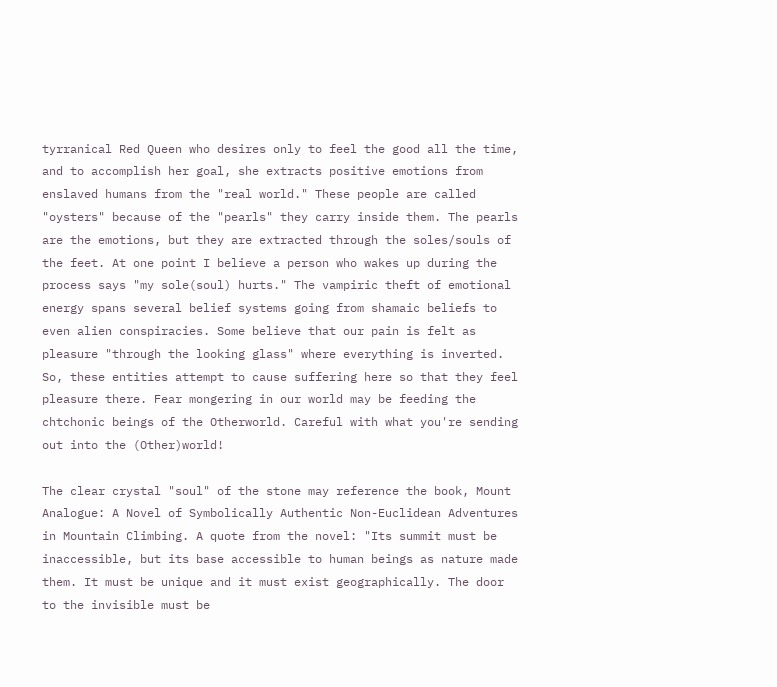tyrranical Red Queen who desires only to feel the good all the time, and to accomplish her goal, she extracts positive emotions from enslaved humans from the "real world." These people are called "oysters" because of the "pearls" they carry inside them. The pearls are the emotions, but they are extracted through the soles/souls of the feet. At one point I believe a person who wakes up during the process says "my sole(soul) hurts." The vampiric theft of emotional energy spans several belief systems going from shamaic beliefs to even alien conspiracies. Some believe that our pain is felt as pleasure "through the looking glass" where everything is inverted. So, these entities attempt to cause suffering here so that they feel pleasure there. Fear mongering in our world may be feeding the chtchonic beings of the Otherworld. Careful with what you're sending out into the (Other)world!

The clear crystal "soul" of the stone may reference the book, Mount Analogue: A Novel of Symbolically Authentic Non-Euclidean Adventures in Mountain Climbing. A quote from the novel: "Its summit must be inaccessible, but its base accessible to human beings as nature made them. It must be unique and it must exist geographically. The door to the invisible must be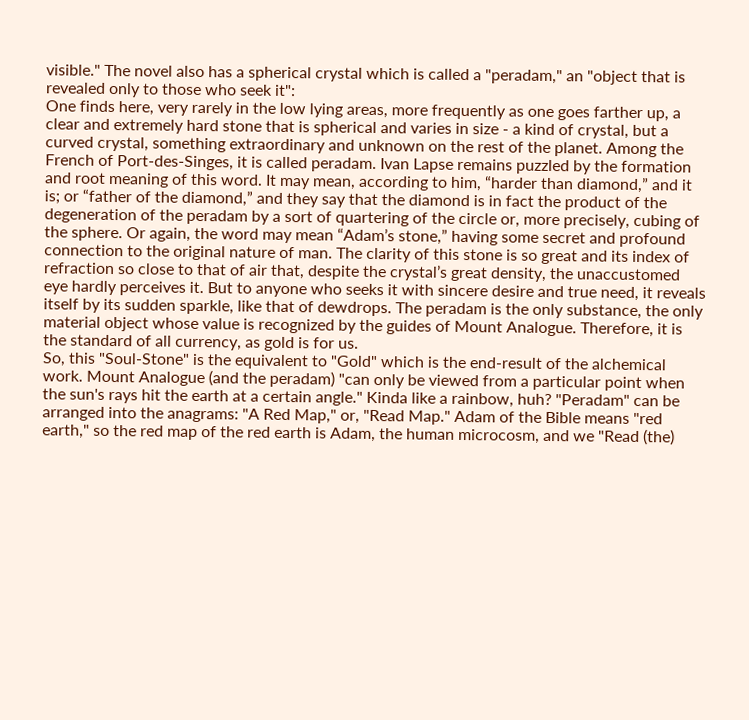visible." The novel also has a spherical crystal which is called a "peradam," an "object that is revealed only to those who seek it":
One finds here, very rarely in the low lying areas, more frequently as one goes farther up, a clear and extremely hard stone that is spherical and varies in size - a kind of crystal, but a curved crystal, something extraordinary and unknown on the rest of the planet. Among the French of Port-des-Singes, it is called peradam. Ivan Lapse remains puzzled by the formation and root meaning of this word. It may mean, according to him, “harder than diamond,” and it is; or “father of the diamond,” and they say that the diamond is in fact the product of the degeneration of the peradam by a sort of quartering of the circle or, more precisely, cubing of the sphere. Or again, the word may mean “Adam’s stone,” having some secret and profound connection to the original nature of man. The clarity of this stone is so great and its index of refraction so close to that of air that, despite the crystal’s great density, the unaccustomed eye hardly perceives it. But to anyone who seeks it with sincere desire and true need, it reveals itself by its sudden sparkle, like that of dewdrops. The peradam is the only substance, the only material object whose value is recognized by the guides of Mount Analogue. Therefore, it is the standard of all currency, as gold is for us.
So, this "Soul-Stone" is the equivalent to "Gold" which is the end-result of the alchemical work. Mount Analogue (and the peradam) "can only be viewed from a particular point when the sun's rays hit the earth at a certain angle." Kinda like a rainbow, huh? "Peradam" can be arranged into the anagrams: "A Red Map," or, "Read Map." Adam of the Bible means "red earth," so the red map of the red earth is Adam, the human microcosm, and we "Read (the)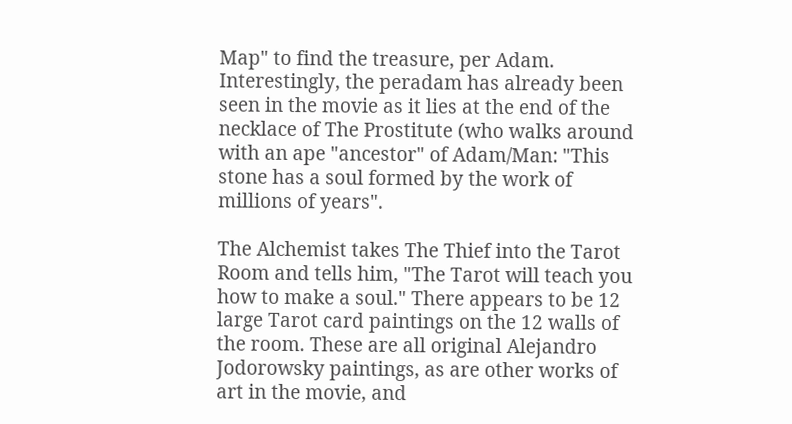Map" to find the treasure, per Adam. Interestingly, the peradam has already been seen in the movie as it lies at the end of the necklace of The Prostitute (who walks around with an ape "ancestor" of Adam/Man: "This stone has a soul formed by the work of millions of years".

The Alchemist takes The Thief into the Tarot Room and tells him, "The Tarot will teach you how to make a soul." There appears to be 12 large Tarot card paintings on the 12 walls of the room. These are all original Alejandro Jodorowsky paintings, as are other works of art in the movie, and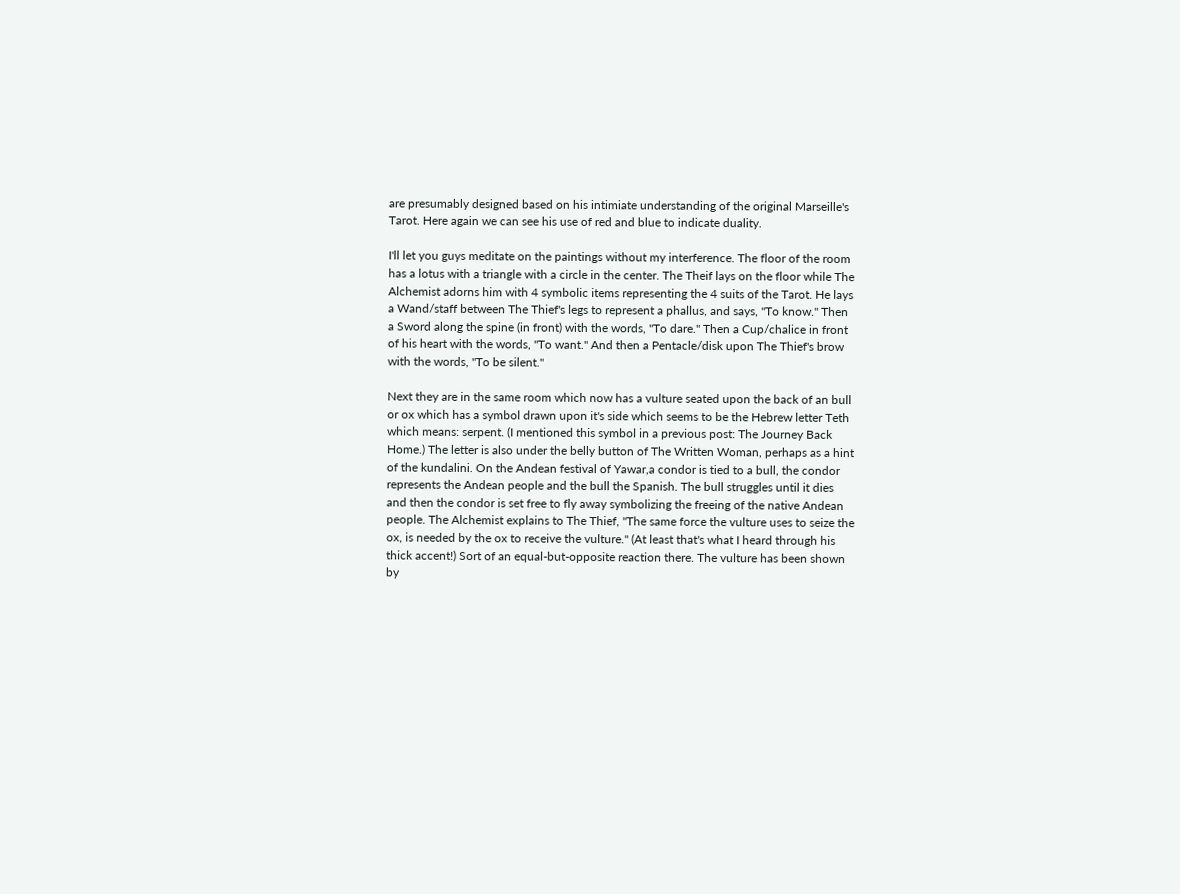are presumably designed based on his intimiate understanding of the original Marseille's Tarot. Here again we can see his use of red and blue to indicate duality.

I'll let you guys meditate on the paintings without my interference. The floor of the room has a lotus with a triangle with a circle in the center. The Theif lays on the floor while The Alchemist adorns him with 4 symbolic items representing the 4 suits of the Tarot. He lays a Wand/staff between The Thief's legs to represent a phallus, and says, "To know." Then a Sword along the spine (in front) with the words, "To dare." Then a Cup/chalice in front of his heart with the words, "To want." And then a Pentacle/disk upon The Thief's brow with the words, "To be silent."

Next they are in the same room which now has a vulture seated upon the back of an bull or ox which has a symbol drawn upon it's side which seems to be the Hebrew letter Teth which means: serpent. (I mentioned this symbol in a previous post: The Journey Back Home.) The letter is also under the belly button of The Written Woman, perhaps as a hint of the kundalini. On the Andean festival of Yawar,a condor is tied to a bull, the condor represents the Andean people and the bull the Spanish. The bull struggles until it dies and then the condor is set free to fly away symbolizing the freeing of the native Andean people. The Alchemist explains to The Thief, "The same force the vulture uses to seize the ox, is needed by the ox to receive the vulture." (At least that's what I heard through his thick accent!) Sort of an equal-but-opposite reaction there. The vulture has been shown by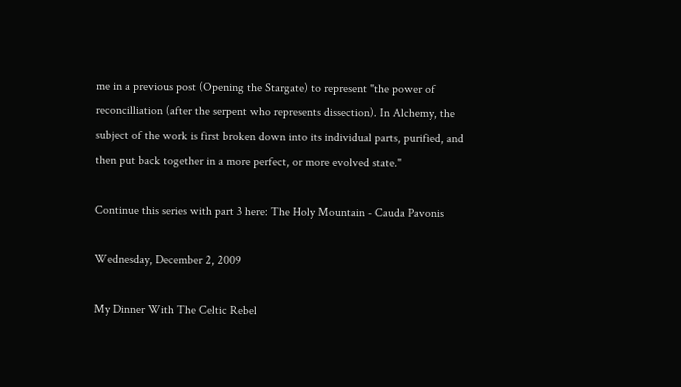me in a previous post (Opening the Stargate) to represent "the power of reconcilliation (after the serpent who represents dissection). In Alchemy, the subject of the work is first broken down into its individual parts, purified, and then put back together in a more perfect, or more evolved state."

Continue this series with part 3 here: The Holy Mountain - Cauda Pavonis

Wednesday, December 2, 2009

My Dinner With The Celtic Rebel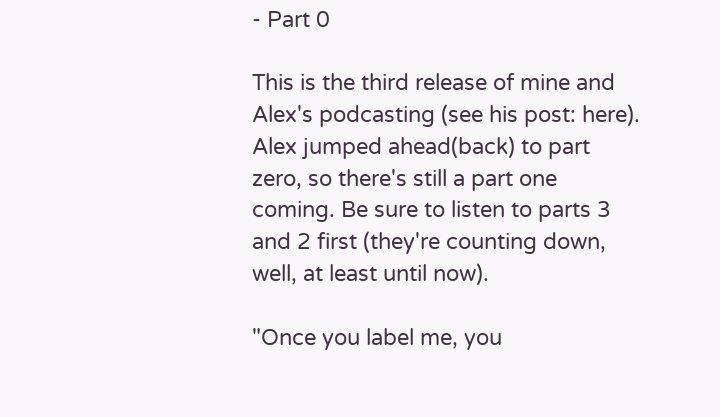- Part 0

This is the third release of mine and Alex's podcasting (see his post: here). Alex jumped ahead(back) to part zero, so there's still a part one coming. Be sure to listen to parts 3 and 2 first (they're counting down, well, at least until now).

"Once you label me, you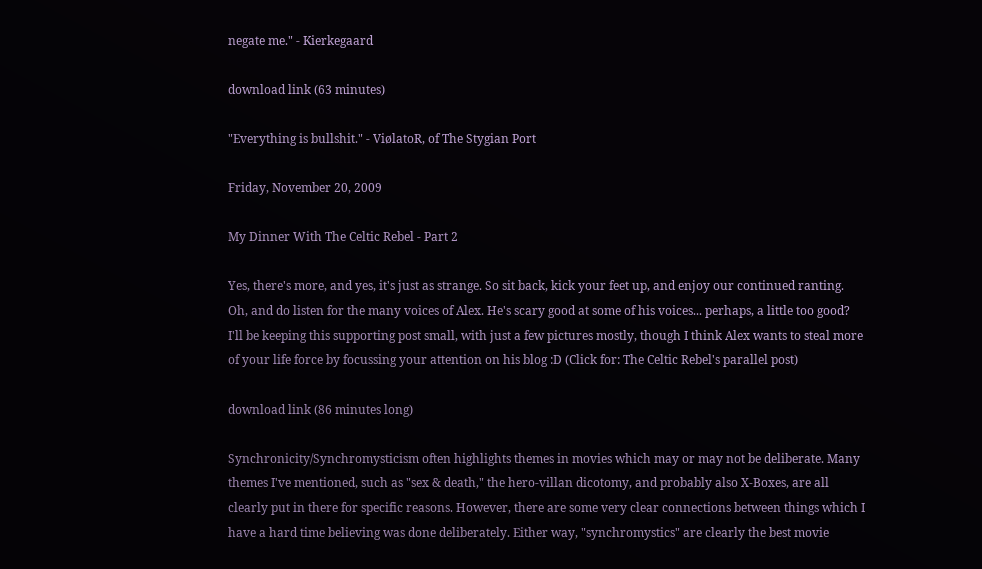negate me." - Kierkegaard

download link (63 minutes)

"Everything is bullshit." - ViølatoR, of The Stygian Port

Friday, November 20, 2009

My Dinner With The Celtic Rebel - Part 2

Yes, there's more, and yes, it's just as strange. So sit back, kick your feet up, and enjoy our continued ranting. Oh, and do listen for the many voices of Alex. He's scary good at some of his voices... perhaps, a little too good? I'll be keeping this supporting post small, with just a few pictures mostly, though I think Alex wants to steal more of your life force by focussing your attention on his blog :D (Click for: The Celtic Rebel's parallel post)

download link (86 minutes long)

Synchronicity/Synchromysticism often highlights themes in movies which may or may not be deliberate. Many themes I've mentioned, such as "sex & death," the hero-villan dicotomy, and probably also X-Boxes, are all clearly put in there for specific reasons. However, there are some very clear connections between things which I have a hard time believing was done deliberately. Either way, "synchromystics" are clearly the best movie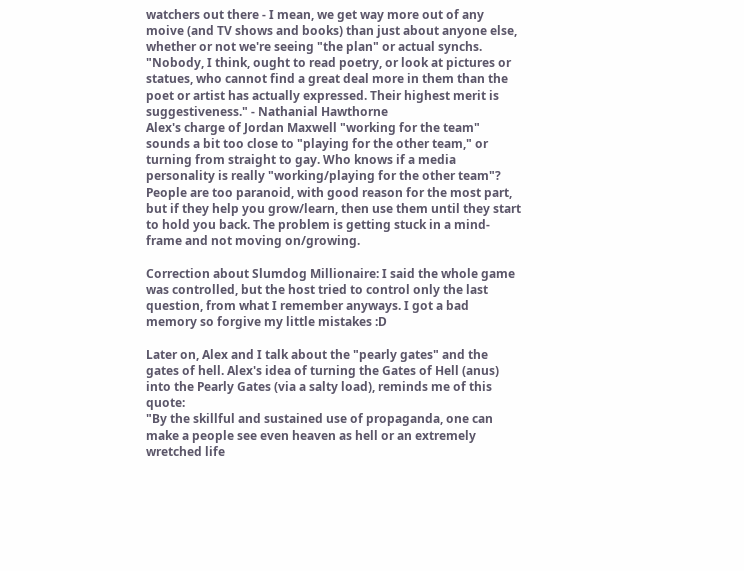watchers out there - I mean, we get way more out of any moive (and TV shows and books) than just about anyone else, whether or not we're seeing "the plan" or actual synchs.
"Nobody, I think, ought to read poetry, or look at pictures or statues, who cannot find a great deal more in them than the poet or artist has actually expressed. Their highest merit is suggestiveness." - Nathanial Hawthorne
Alex's charge of Jordan Maxwell "working for the team" sounds a bit too close to "playing for the other team," or turning from straight to gay. Who knows if a media personality is really "working/playing for the other team"? People are too paranoid, with good reason for the most part, but if they help you grow/learn, then use them until they start to hold you back. The problem is getting stuck in a mind-frame and not moving on/growing.

Correction about Slumdog Millionaire: I said the whole game was controlled, but the host tried to control only the last question, from what I remember anyways. I got a bad memory so forgive my little mistakes :D

Later on, Alex and I talk about the "pearly gates" and the gates of hell. Alex's idea of turning the Gates of Hell (anus) into the Pearly Gates (via a salty load), reminds me of this quote:
"By the skillful and sustained use of propaganda, one can make a people see even heaven as hell or an extremely wretched life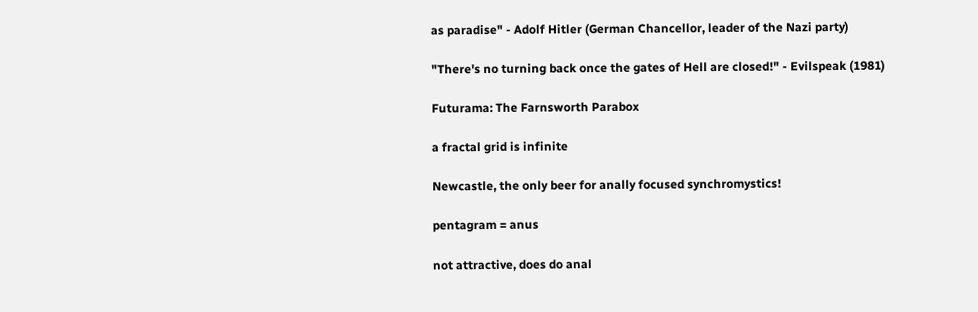as paradise" - Adolf Hitler (German Chancellor, leader of the Nazi party)

"There's no turning back once the gates of Hell are closed!" - Evilspeak (1981)

Futurama: The Farnsworth Parabox

a fractal grid is infinite

Newcastle, the only beer for anally focused synchromystics!

pentagram = anus

not attractive, does do anal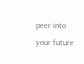peer into your future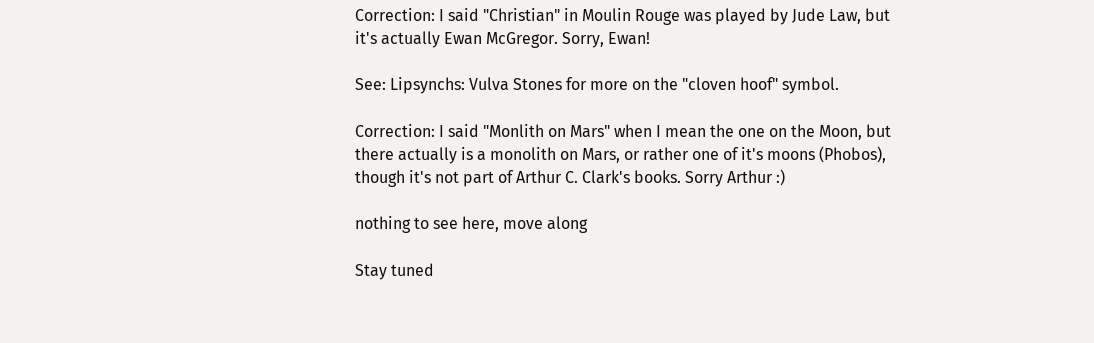Correction: I said "Christian" in Moulin Rouge was played by Jude Law, but it's actually Ewan McGregor. Sorry, Ewan!

See: Lipsynchs: Vulva Stones for more on the "cloven hoof" symbol.

Correction: I said "Monlith on Mars" when I mean the one on the Moon, but there actually is a monolith on Mars, or rather one of it's moons (Phobos), though it's not part of Arthur C. Clark's books. Sorry Arthur :)

nothing to see here, move along

Stay tuned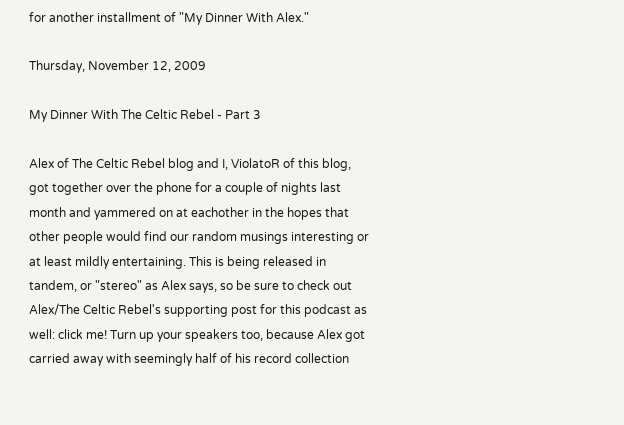for another installment of "My Dinner With Alex."

Thursday, November 12, 2009

My Dinner With The Celtic Rebel - Part 3

Alex of The Celtic Rebel blog and I, ViolatoR of this blog, got together over the phone for a couple of nights last month and yammered on at eachother in the hopes that other people would find our random musings interesting or at least mildly entertaining. This is being released in tandem, or "stereo" as Alex says, so be sure to check out Alex/The Celtic Rebel's supporting post for this podcast as well: click me! Turn up your speakers too, because Alex got carried away with seemingly half of his record collection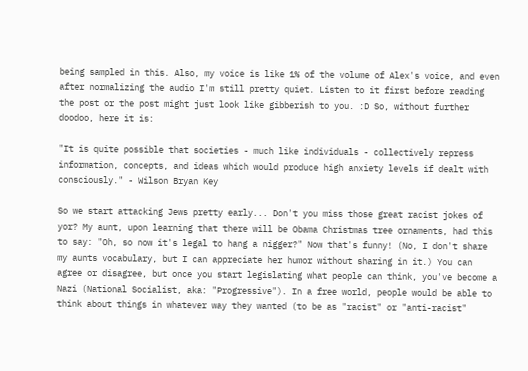being sampled in this. Also, my voice is like 1% of the volume of Alex's voice, and even after normalizing the audio I'm still pretty quiet. Listen to it first before reading the post or the post might just look like gibberish to you. :D So, without further doodoo, here it is:

"It is quite possible that societies - much like individuals - collectively repress information, concepts, and ideas which would produce high anxiety levels if dealt with consciously." - Wilson Bryan Key

So we start attacking Jews pretty early... Don't you miss those great racist jokes of yor? My aunt, upon learning that there will be Obama Christmas tree ornaments, had this to say: "Oh, so now it's legal to hang a nigger?" Now that's funny! (No, I don't share my aunts vocabulary, but I can appreciate her humor without sharing in it.) You can agree or disagree, but once you start legislating what people can think, you've become a Nazi (National Socialist, aka: "Progressive"). In a free world, people would be able to think about things in whatever way they wanted (to be as "racist" or "anti-racist"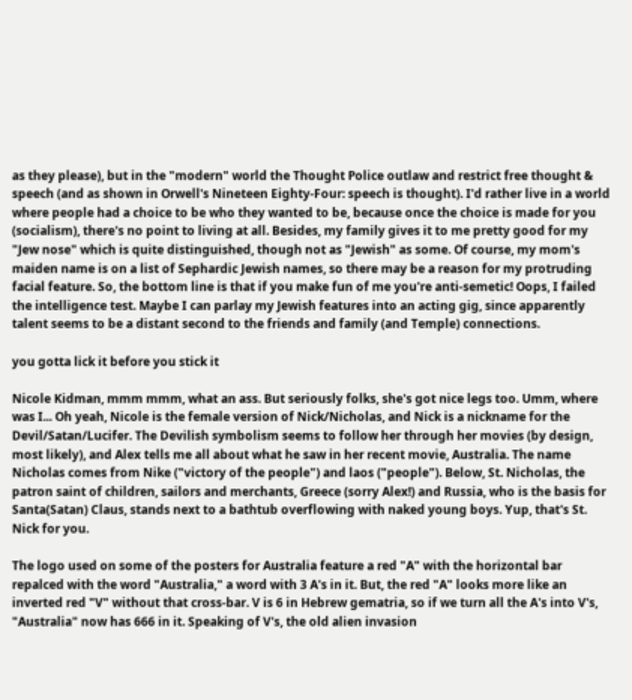as they please), but in the "modern" world the Thought Police outlaw and restrict free thought & speech (and as shown in Orwell's Nineteen Eighty-Four: speech is thought). I'd rather live in a world where people had a choice to be who they wanted to be, because once the choice is made for you (socialism), there's no point to living at all. Besides, my family gives it to me pretty good for my "Jew nose" which is quite distinguished, though not as "Jewish" as some. Of course, my mom's maiden name is on a list of Sephardic Jewish names, so there may be a reason for my protruding facial feature. So, the bottom line is that if you make fun of me you're anti-semetic! Oops, I failed the intelligence test. Maybe I can parlay my Jewish features into an acting gig, since apparently talent seems to be a distant second to the friends and family (and Temple) connections.

you gotta lick it before you stick it

Nicole Kidman, mmm mmm, what an ass. But seriously folks, she's got nice legs too. Umm, where was I... Oh yeah, Nicole is the female version of Nick/Nicholas, and Nick is a nickname for the Devil/Satan/Lucifer. The Devilish symbolism seems to follow her through her movies (by design, most likely), and Alex tells me all about what he saw in her recent movie, Australia. The name Nicholas comes from Nike ("victory of the people") and laos ("people"). Below, St. Nicholas, the patron saint of children, sailors and merchants, Greece (sorry Alex!) and Russia, who is the basis for Santa(Satan) Claus, stands next to a bathtub overflowing with naked young boys. Yup, that's St. Nick for you.

The logo used on some of the posters for Australia feature a red "A" with the horizontal bar repalced with the word "Australia," a word with 3 A's in it. But, the red "A" looks more like an inverted red "V" without that cross-bar. V is 6 in Hebrew gematria, so if we turn all the A's into V's, "Australia" now has 666 in it. Speaking of V's, the old alien invasion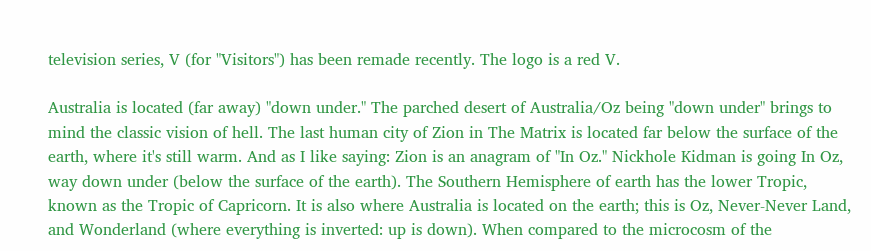television series, V (for "Visitors") has been remade recently. The logo is a red V.

Australia is located (far away) "down under." The parched desert of Australia/Oz being "down under" brings to mind the classic vision of hell. The last human city of Zion in The Matrix is located far below the surface of the earth, where it's still warm. And as I like saying: Zion is an anagram of "In Oz." Nickhole Kidman is going In Oz, way down under (below the surface of the earth). The Southern Hemisphere of earth has the lower Tropic, known as the Tropic of Capricorn. It is also where Australia is located on the earth; this is Oz, Never-Never Land, and Wonderland (where everything is inverted: up is down). When compared to the microcosm of the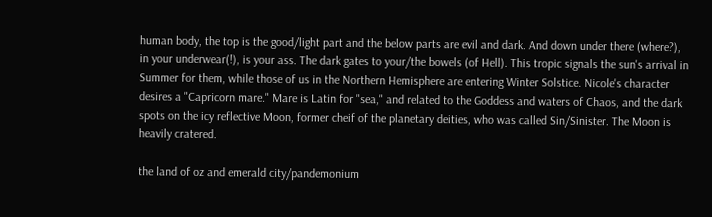human body, the top is the good/light part and the below parts are evil and dark. And down under there (where?), in your underwear(!), is your ass. The dark gates to your/the bowels (of Hell). This tropic signals the sun's arrival in Summer for them, while those of us in the Northern Hemisphere are entering Winter Solstice. Nicole's character desires a "Capricorn mare." Mare is Latin for "sea," and related to the Goddess and waters of Chaos, and the dark spots on the icy reflective Moon, former cheif of the planetary deities, who was called Sin/Sinister. The Moon is heavily cratered.

the land of oz and emerald city/pandemonium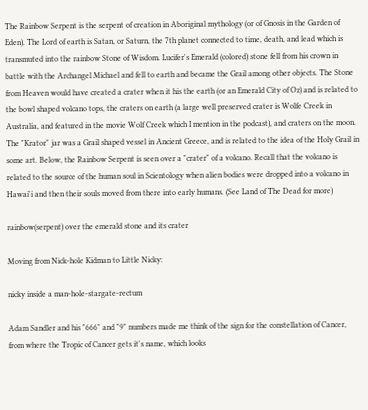The Rainbow Serpent is the serpent of creation in Aboriginal mythology (or of Gnosis in the Garden of Eden). The Lord of earth is Satan, or Saturn, the 7th planet connected to time, death, and lead which is transmuted into the rainbow Stone of Wisdom. Lucifer's Emerald (colored) stone fell from his crown in battle with the Archangel Michael and fell to earth and became the Grail among other objects. The Stone from Heaven would have created a crater when it his the earth (or an Emerald City of Oz) and is related to the bowl shaped volcano tops, the craters on earth (a large well preserved crater is Wolfe Creek in Australia, and featured in the movie Wolf Creek which I mention in the podcast), and craters on the moon. The "Krator" jar was a Grail shaped vessel in Ancient Greece, and is related to the idea of the Holy Grail in some art. Below, the Rainbow Serpent is seen over a "crater" of a volcano. Recall that the volcano is related to the source of the human soul in Scientology when alien bodies were dropped into a volcano in Hawai'i and then their souls moved from there into early humans. (See Land of The Dead for more)

rainbow(serpent) over the emerald stone and its crater

Moving from Nick-hole Kidman to Little Nicky:

nicky inside a man-hole-stargate-rectum

Adam Sandler and his "666" and "9" numbers made me think of the sign for the constellation of Cancer, from where the Tropic of Cancer gets it's name, which looks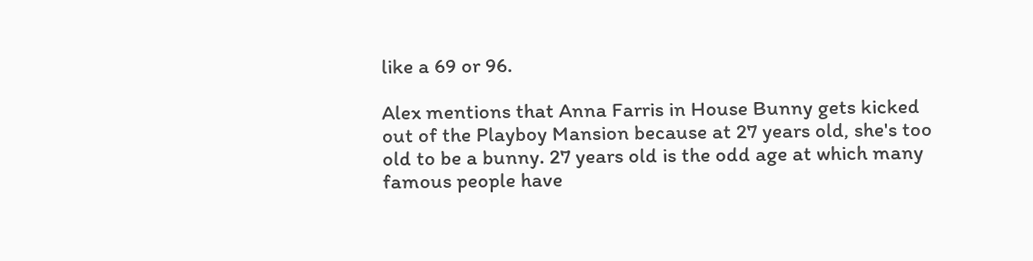like a 69 or 96.

Alex mentions that Anna Farris in House Bunny gets kicked out of the Playboy Mansion because at 27 years old, she's too old to be a bunny. 27 years old is the odd age at which many famous people have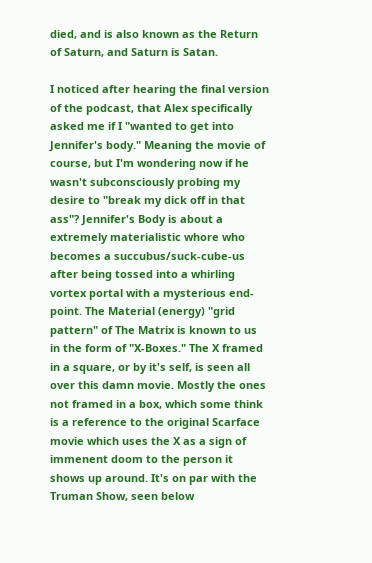died, and is also known as the Return of Saturn, and Saturn is Satan.

I noticed after hearing the final version of the podcast, that Alex specifically asked me if I "wanted to get into Jennifer's body." Meaning the movie of course, but I'm wondering now if he wasn't subconsciously probing my desire to "break my dick off in that ass"? Jennifer's Body is about a extremely materialistic whore who becomes a succubus/suck-cube-us after being tossed into a whirling vortex portal with a mysterious end-point. The Material (energy) "grid pattern" of The Matrix is known to us in the form of "X-Boxes." The X framed in a square, or by it's self, is seen all over this damn movie. Mostly the ones not framed in a box, which some think is a reference to the original Scarface movie which uses the X as a sign of immenent doom to the person it shows up around. It's on par with the Truman Show, seen below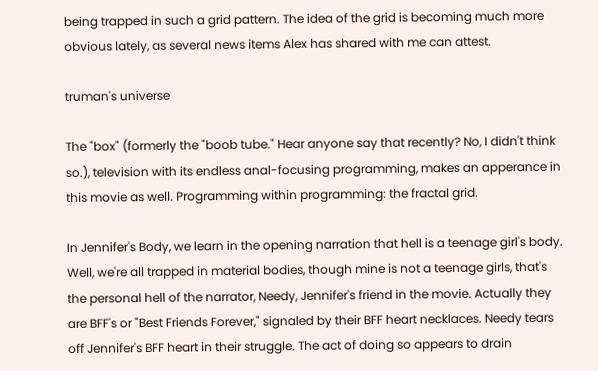being trapped in such a grid pattern. The idea of the grid is becoming much more obvious lately, as several news items Alex has shared with me can attest.

truman's universe

The "box" (formerly the "boob tube." Hear anyone say that recently? No, I didn't think so.), television with its endless anal-focusing programming, makes an apperance in this movie as well. Programming within programming: the fractal grid.

In Jennifer's Body, we learn in the opening narration that hell is a teenage girl's body. Well, we're all trapped in material bodies, though mine is not a teenage girls, that's the personal hell of the narrator, Needy, Jennifer's friend in the movie. Actually they are BFF's or "Best Friends Forever," signaled by their BFF heart necklaces. Needy tears off Jennifer's BFF heart in their struggle. The act of doing so appears to drain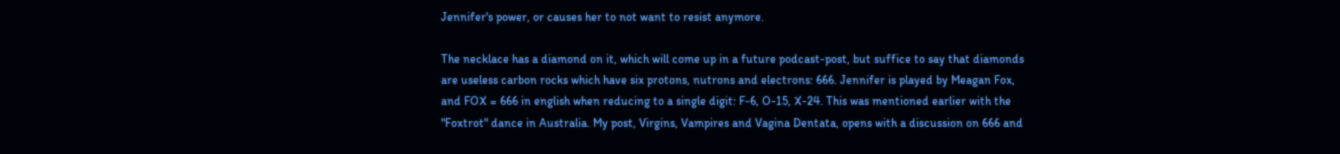Jennifer's power, or causes her to not want to resist anymore.

The necklace has a diamond on it, which will come up in a future podcast-post, but suffice to say that diamonds are useless carbon rocks which have six protons, nutrons and electrons: 666. Jennifer is played by Meagan Fox, and FOX = 666 in english when reducing to a single digit: F-6, O-15, X-24. This was mentioned earlier with the "Foxtrot" dance in Australia. My post, Virgins, Vampires and Vagina Dentata, opens with a discussion on 666 and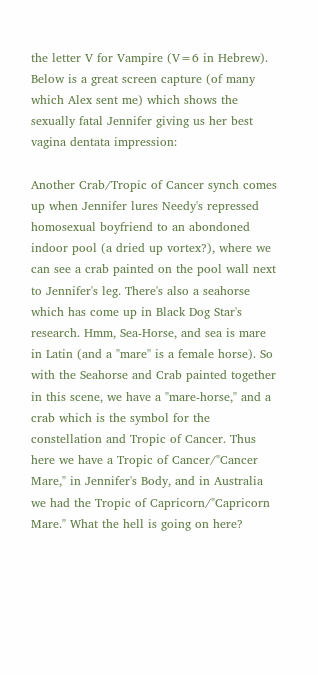the letter V for Vampire (V=6 in Hebrew). Below is a great screen capture (of many which Alex sent me) which shows the sexually fatal Jennifer giving us her best vagina dentata impression:

Another Crab/Tropic of Cancer synch comes up when Jennifer lures Needy's repressed homosexual boyfriend to an abondoned indoor pool (a dried up vortex?), where we can see a crab painted on the pool wall next to Jennifer's leg. There's also a seahorse which has come up in Black Dog Star's research. Hmm, Sea-Horse, and sea is mare in Latin (and a "mare" is a female horse). So with the Seahorse and Crab painted together in this scene, we have a "mare-horse," and a crab which is the symbol for the constellation and Tropic of Cancer. Thus here we have a Tropic of Cancer/"Cancer Mare," in Jennifer's Body, and in Australia we had the Tropic of Capricorn/"Capricorn Mare." What the hell is going on here?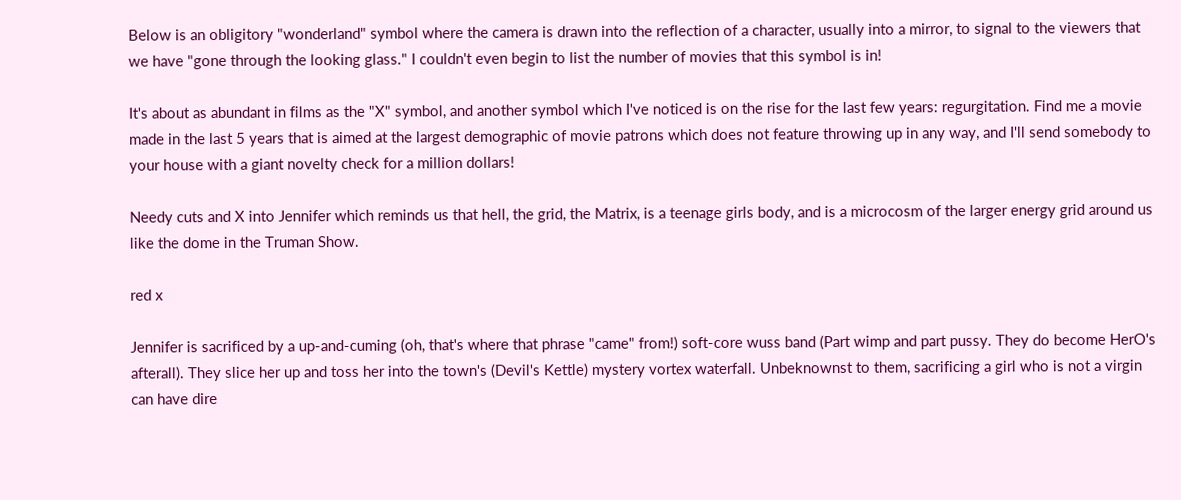Below is an obligitory "wonderland" symbol where the camera is drawn into the reflection of a character, usually into a mirror, to signal to the viewers that we have "gone through the looking glass." I couldn't even begin to list the number of movies that this symbol is in!

It's about as abundant in films as the "X" symbol, and another symbol which I've noticed is on the rise for the last few years: regurgitation. Find me a movie made in the last 5 years that is aimed at the largest demographic of movie patrons which does not feature throwing up in any way, and I'll send somebody to your house with a giant novelty check for a million dollars!

Needy cuts and X into Jennifer which reminds us that hell, the grid, the Matrix, is a teenage girls body, and is a microcosm of the larger energy grid around us like the dome in the Truman Show.

red x

Jennifer is sacrificed by a up-and-cuming (oh, that's where that phrase "came" from!) soft-core wuss band (Part wimp and part pussy. They do become HerO's afterall). They slice her up and toss her into the town's (Devil's Kettle) mystery vortex waterfall. Unbeknownst to them, sacrificing a girl who is not a virgin can have dire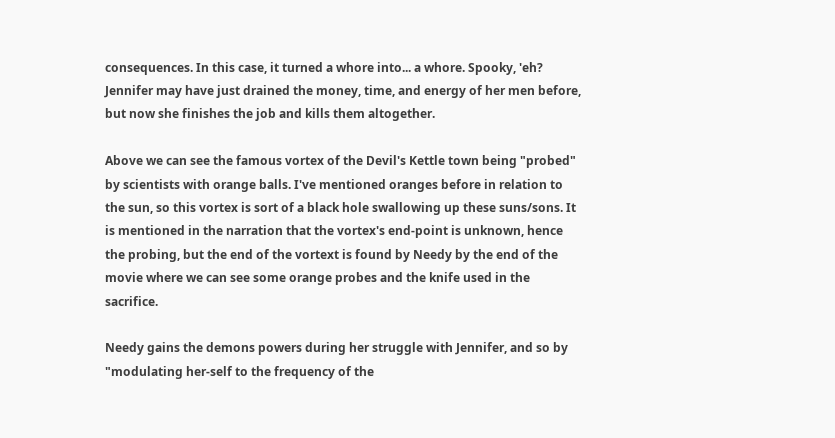consequences. In this case, it turned a whore into... a whore. Spooky, 'eh? Jennifer may have just drained the money, time, and energy of her men before, but now she finishes the job and kills them altogether.

Above we can see the famous vortex of the Devil's Kettle town being "probed" by scientists with orange balls. I've mentioned oranges before in relation to the sun, so this vortex is sort of a black hole swallowing up these suns/sons. It is mentioned in the narration that the vortex's end-point is unknown, hence the probing, but the end of the vortext is found by Needy by the end of the movie where we can see some orange probes and the knife used in the sacrifice.

Needy gains the demons powers during her struggle with Jennifer, and so by "modulating her-self to the frequency of the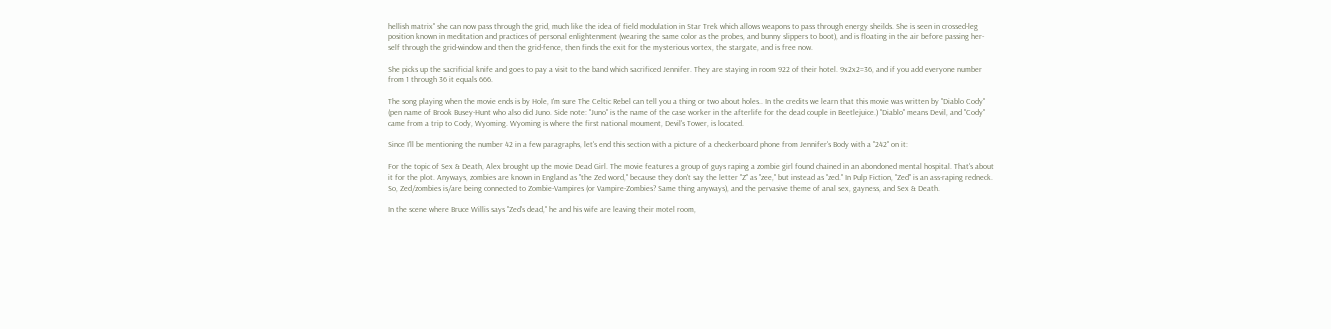hellish matrix" she can now pass through the grid, much like the idea of field modulation in Star Trek which allows weapons to pass through energy sheilds. She is seen in crossed-leg position known in meditation and practices of personal enlightenment (wearing the same color as the probes, and bunny slippers to boot), and is floating in the air before passing her-self through the grid-window and then the grid-fence, then finds the exit for the mysterious vortex, the stargate, and is free now.

She picks up the sacrificial knife and goes to pay a visit to the band which sacrificed Jennifer. They are staying in room 922 of their hotel. 9x2x2=36, and if you add everyone number from 1 through 36 it equals 666.

The song playing when the movie ends is by Hole, I'm sure The Celtic Rebel can tell you a thing or two about holes.. In the credits we learn that this movie was written by "Diablo Cody" (pen name of Brook Busey-Hunt who also did Juno. Side note: "Juno" is the name of the case worker in the afterlife for the dead couple in Beetlejuice.) "Diablo" means Devil, and "Cody" came from a trip to Cody, Wyoming. Wyoming is where the first national moument, Devil's Tower, is located.

Since I'll be mentioning the number 42 in a few paragraphs, let's end this section with a picture of a checkerboard phone from Jennifer's Body with a "242" on it:

For the topic of Sex & Death, Alex brought up the movie Dead Girl. The movie features a group of guys raping a zombie girl found chained in an abondoned mental hospital. That's about it for the plot. Anyways, zombies are known in England as "the Zed word," because they don't say the letter "Z" as "zee," but instead as "zed." In Pulp Fiction, "Zed" is an ass-raping redneck. So, Zed/zombies is/are being connected to Zombie-Vampires (or Vampire-Zombies? Same thing anyways), and the pervasive theme of anal sex, gayness, and Sex & Death.

In the scene where Bruce Willis says "Zed's dead," he and his wife are leaving their motel room,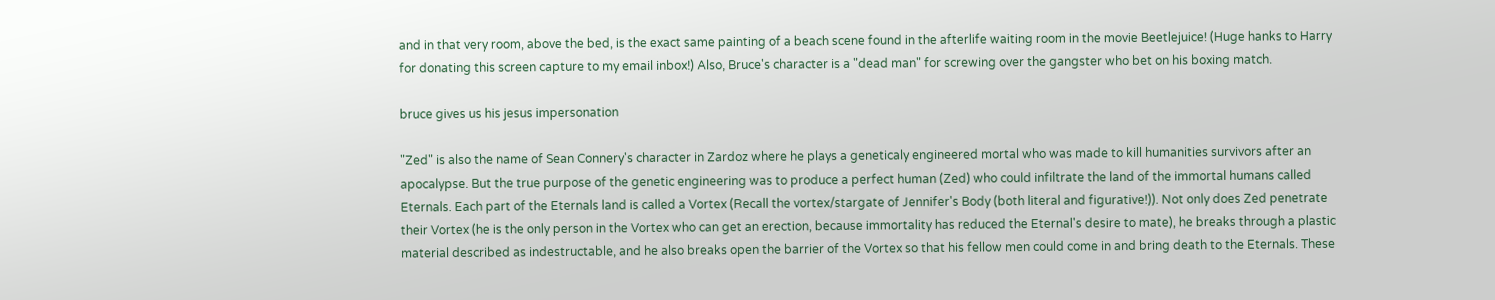and in that very room, above the bed, is the exact same painting of a beach scene found in the afterlife waiting room in the movie Beetlejuice! (Huge hanks to Harry for donating this screen capture to my email inbox!) Also, Bruce's character is a "dead man" for screwing over the gangster who bet on his boxing match.

bruce gives us his jesus impersonation

"Zed" is also the name of Sean Connery's character in Zardoz where he plays a geneticaly engineered mortal who was made to kill humanities survivors after an apocalypse. But the true purpose of the genetic engineering was to produce a perfect human (Zed) who could infiltrate the land of the immortal humans called Eternals. Each part of the Eternals land is called a Vortex (Recall the vortex/stargate of Jennifer's Body (both literal and figurative!)). Not only does Zed penetrate their Vortex (he is the only person in the Vortex who can get an erection, because immortality has reduced the Eternal's desire to mate), he breaks through a plastic material described as indestructable, and he also breaks open the barrier of the Vortex so that his fellow men could come in and bring death to the Eternals. These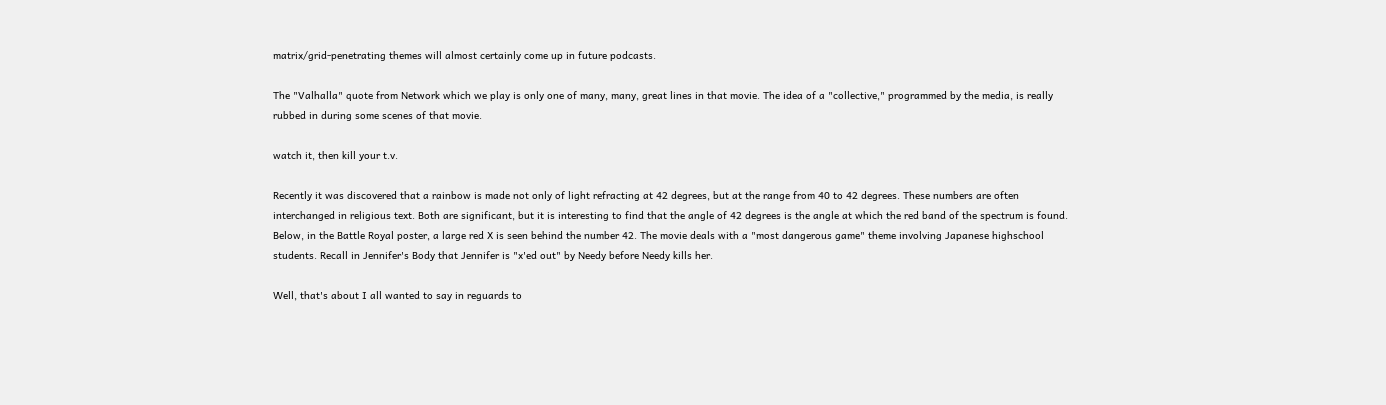matrix/grid-penetrating themes will almost certainly come up in future podcasts.

The "Valhalla" quote from Network which we play is only one of many, many, great lines in that movie. The idea of a "collective," programmed by the media, is really rubbed in during some scenes of that movie.

watch it, then kill your t.v.

Recently it was discovered that a rainbow is made not only of light refracting at 42 degrees, but at the range from 40 to 42 degrees. These numbers are often interchanged in religious text. Both are significant, but it is interesting to find that the angle of 42 degrees is the angle at which the red band of the spectrum is found. Below, in the Battle Royal poster, a large red X is seen behind the number 42. The movie deals with a "most dangerous game" theme involving Japanese highschool students. Recall in Jennifer's Body that Jennifer is "x'ed out" by Needy before Needy kills her.

Well, that's about I all wanted to say in reguards to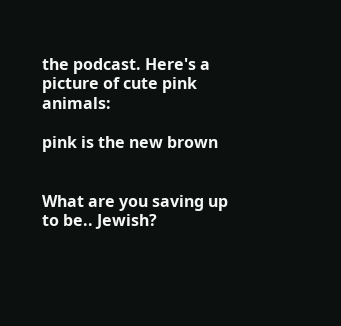the podcast. Here's a picture of cute pink animals:

pink is the new brown


What are you saving up to be.. Jewish?